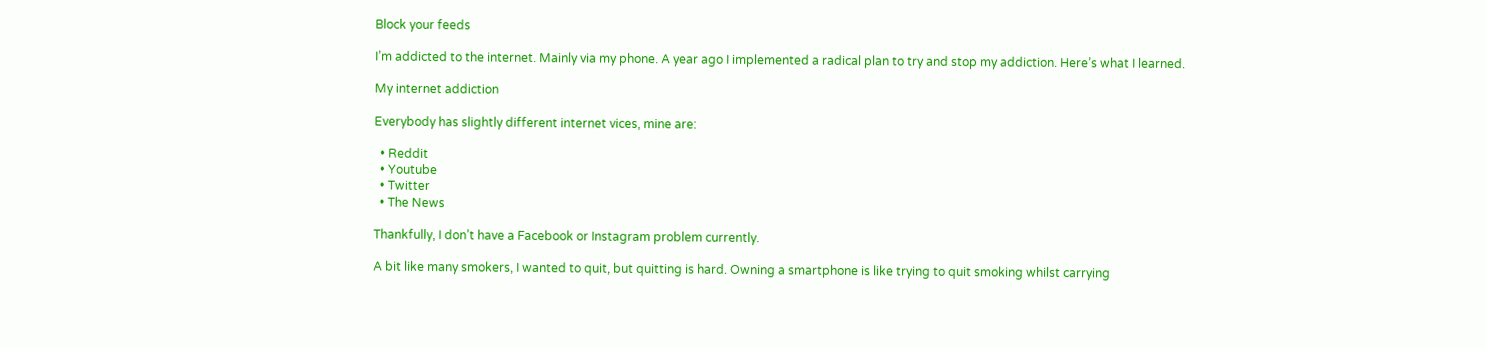Block your feeds

I’m addicted to the internet. Mainly via my phone. A year ago I implemented a radical plan to try and stop my addiction. Here’s what I learned.

My internet addiction

Everybody has slightly different internet vices, mine are:

  • Reddit
  • Youtube
  • Twitter
  • The News

Thankfully, I don’t have a Facebook or Instagram problem currently.

A bit like many smokers, I wanted to quit, but quitting is hard. Owning a smartphone is like trying to quit smoking whilst carrying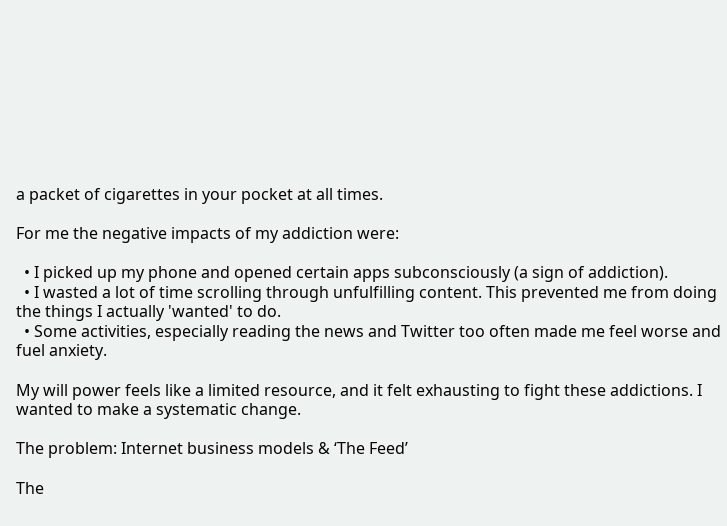a packet of cigarettes in your pocket at all times.

For me the negative impacts of my addiction were:

  • I picked up my phone and opened certain apps subconsciously (a sign of addiction).
  • I wasted a lot of time scrolling through unfulfilling content. This prevented me from doing the things I actually 'wanted' to do.
  • Some activities, especially reading the news and Twitter too often made me feel worse and fuel anxiety.

My will power feels like a limited resource, and it felt exhausting to fight these addictions. I wanted to make a systematic change.

The problem: Internet business models & ‘The Feed’

The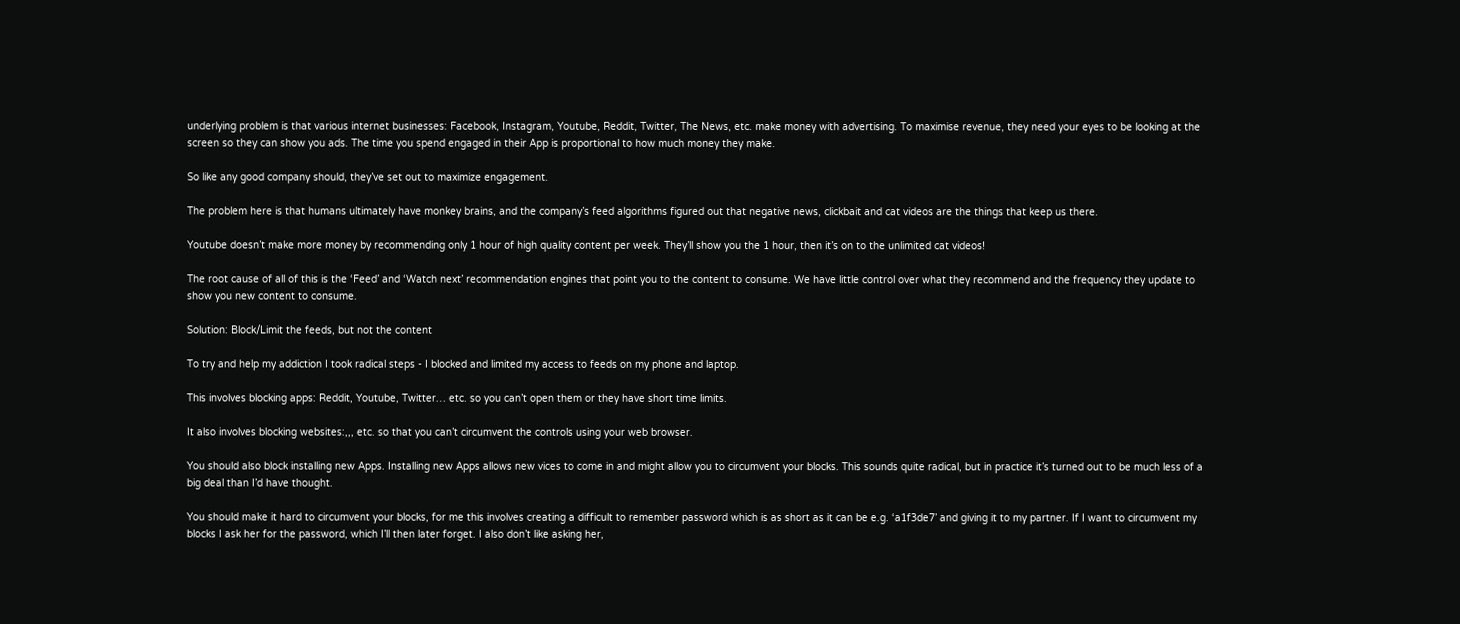underlying problem is that various internet businesses: Facebook, Instagram, Youtube, Reddit, Twitter, The News, etc. make money with advertising. To maximise revenue, they need your eyes to be looking at the screen so they can show you ads. The time you spend engaged in their App is proportional to how much money they make.

So like any good company should, they’ve set out to maximize engagement.

The problem here is that humans ultimately have monkey brains, and the company’s feed algorithms figured out that negative news, clickbait and cat videos are the things that keep us there.

Youtube doesn’t make more money by recommending only 1 hour of high quality content per week. They’ll show you the 1 hour, then it’s on to the unlimited cat videos!

The root cause of all of this is the ‘Feed’ and ‘Watch next’ recommendation engines that point you to the content to consume. We have little control over what they recommend and the frequency they update to show you new content to consume.

Solution: Block/Limit the feeds, but not the content

To try and help my addiction I took radical steps - I blocked and limited my access to feeds on my phone and laptop.

This involves blocking apps: Reddit, Youtube, Twitter… etc. so you can’t open them or they have short time limits.

It also involves blocking websites:,,, etc. so that you can’t circumvent the controls using your web browser.

You should also block installing new Apps. Installing new Apps allows new vices to come in and might allow you to circumvent your blocks. This sounds quite radical, but in practice it’s turned out to be much less of a big deal than I’d have thought.

You should make it hard to circumvent your blocks, for me this involves creating a difficult to remember password which is as short as it can be e.g. ‘a1f3de7’ and giving it to my partner. If I want to circumvent my blocks I ask her for the password, which I’ll then later forget. I also don’t like asking her,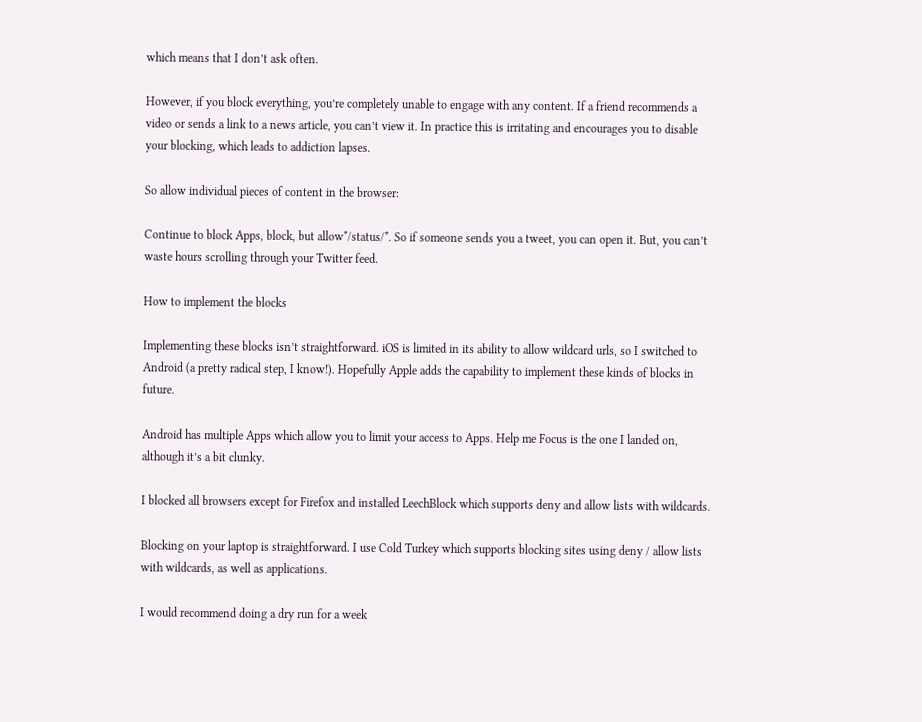which means that I don’t ask often.

However, if you block everything, you’re completely unable to engage with any content. If a friend recommends a video or sends a link to a news article, you can’t view it. In practice this is irritating and encourages you to disable your blocking, which leads to addiction lapses.

So allow individual pieces of content in the browser:

Continue to block Apps, block, but allow*/status/*. So if someone sends you a tweet, you can open it. But, you can’t waste hours scrolling through your Twitter feed.

How to implement the blocks

Implementing these blocks isn’t straightforward. iOS is limited in its ability to allow wildcard urls, so I switched to Android (a pretty radical step, I know!). Hopefully Apple adds the capability to implement these kinds of blocks in future.

Android has multiple Apps which allow you to limit your access to Apps. Help me Focus is the one I landed on, although it’s a bit clunky.

I blocked all browsers except for Firefox and installed LeechBlock which supports deny and allow lists with wildcards.

Blocking on your laptop is straightforward. I use Cold Turkey which supports blocking sites using deny / allow lists with wildcards, as well as applications.

I would recommend doing a dry run for a week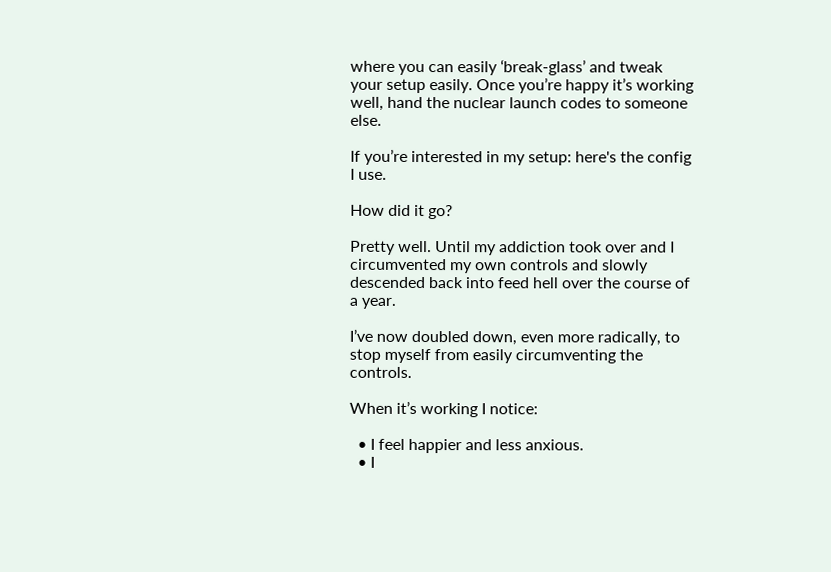where you can easily ‘break-glass’ and tweak your setup easily. Once you’re happy it’s working well, hand the nuclear launch codes to someone else.

If you’re interested in my setup: here's the config I use.

How did it go?

Pretty well. Until my addiction took over and I circumvented my own controls and slowly descended back into feed hell over the course of a year.

I’ve now doubled down, even more radically, to stop myself from easily circumventing the controls.

When it’s working I notice:

  • I feel happier and less anxious.
  • I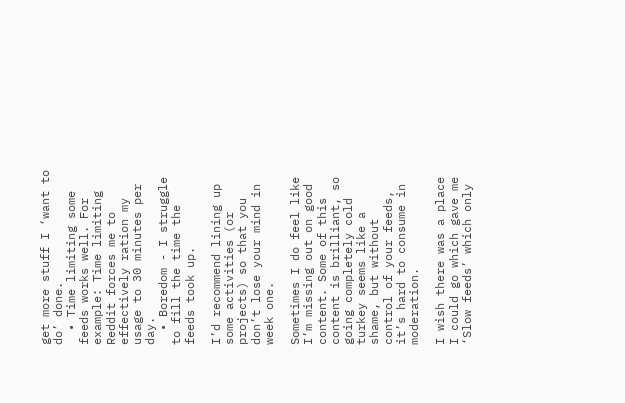get more stuff I ‘want to do’ done.
  • Time limiting some feeds works well. For example: Time limiting Reddit forces me to effectively ration my usage to 30 minutes per day.
  • Boredom - I struggle to fill the time the feeds took up.

I’d recommend lining up some activities (or projects) so that you don’t lose your mind in week one.

Sometimes I do feel like I’m missing out on good content. Some of this content is brilliant, so going completely cold turkey seems like a shame, but without control of your feeds, it’s hard to consume in moderation.

I wish there was a place I could go which gave me ‘Slow feeds’ which only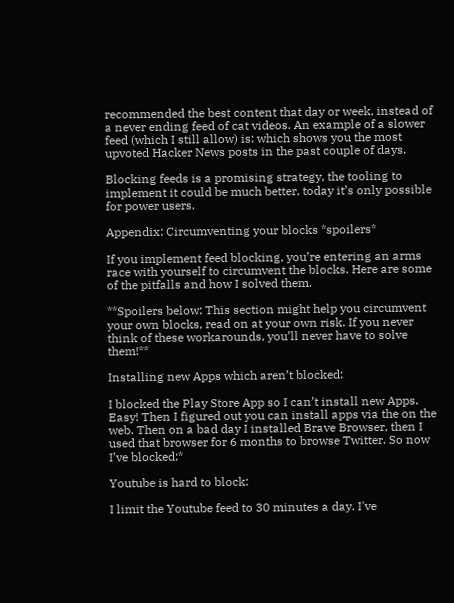recommended the best content that day or week, instead of a never ending feed of cat videos. An example of a slower feed (which I still allow) is: which shows you the most upvoted Hacker News posts in the past couple of days.

Blocking feeds is a promising strategy, the tooling to implement it could be much better, today it’s only possible for power users.

Appendix: Circumventing your blocks *spoilers*

If you implement feed blocking, you’re entering an arms race with yourself to circumvent the blocks. Here are some of the pitfalls and how I solved them.

**Spoilers below: This section might help you circumvent your own blocks, read on at your own risk. If you never think of these workarounds, you’ll never have to solve them!**

Installing new Apps which aren’t blocked:

I blocked the Play Store App so I can’t install new Apps. Easy! Then I figured out you can install apps via the on the web. Then on a bad day I installed Brave Browser, then I used that browser for 6 months to browse Twitter. So now I’ve blocked:*

Youtube is hard to block:

I limit the Youtube feed to 30 minutes a day. I've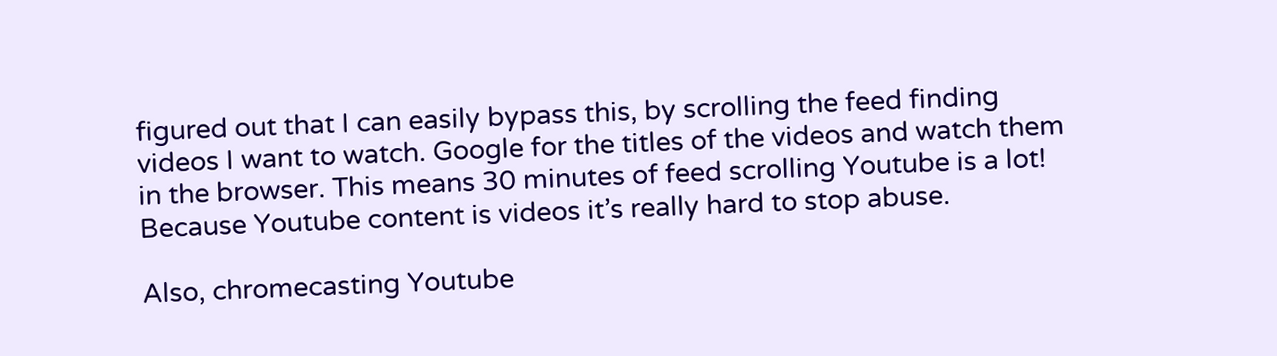figured out that I can easily bypass this, by scrolling the feed finding videos I want to watch. Google for the titles of the videos and watch them in the browser. This means 30 minutes of feed scrolling Youtube is a lot! Because Youtube content is videos it’s really hard to stop abuse.

Also, chromecasting Youtube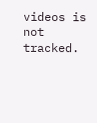videos is not tracked.